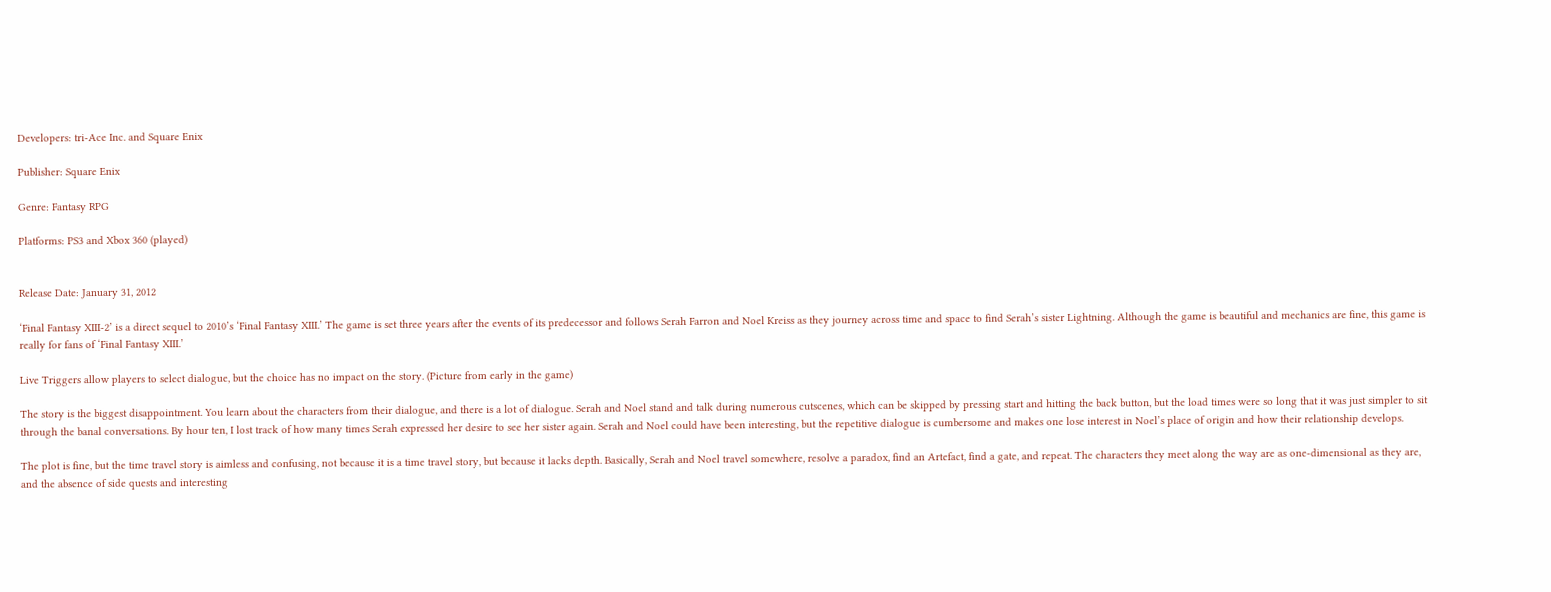Developers: tri-Ace Inc. and Square Enix

Publisher: Square Enix

Genre: Fantasy RPG

Platforms: PS3 and Xbox 360 (played)


Release Date: January 31, 2012

‘Final Fantasy XIII-2’ is a direct sequel to 2010’s ‘Final Fantasy XIII.’ The game is set three years after the events of its predecessor and follows Serah Farron and Noel Kreiss as they journey across time and space to find Serah’s sister Lightning. Although the game is beautiful and mechanics are fine, this game is really for fans of ‘Final Fantasy XIII.’

Live Triggers allow players to select dialogue, but the choice has no impact on the story. (Picture from early in the game)

The story is the biggest disappointment. You learn about the characters from their dialogue, and there is a lot of dialogue. Serah and Noel stand and talk during numerous cutscenes, which can be skipped by pressing start and hitting the back button, but the load times were so long that it was just simpler to sit through the banal conversations. By hour ten, I lost track of how many times Serah expressed her desire to see her sister again. Serah and Noel could have been interesting, but the repetitive dialogue is cumbersome and makes one lose interest in Noel’s place of origin and how their relationship develops.

The plot is fine, but the time travel story is aimless and confusing, not because it is a time travel story, but because it lacks depth. Basically, Serah and Noel travel somewhere, resolve a paradox, find an Artefact, find a gate, and repeat. The characters they meet along the way are as one-dimensional as they are, and the absence of side quests and interesting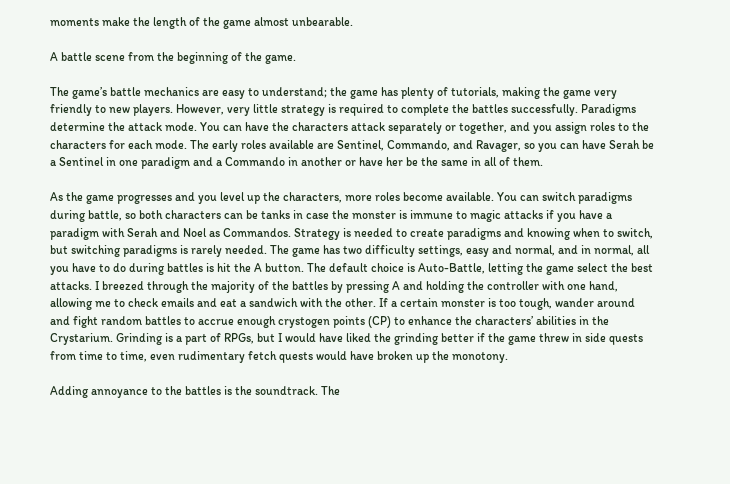moments make the length of the game almost unbearable.

A battle scene from the beginning of the game.

The game’s battle mechanics are easy to understand; the game has plenty of tutorials, making the game very friendly to new players. However, very little strategy is required to complete the battles successfully. Paradigms determine the attack mode. You can have the characters attack separately or together, and you assign roles to the characters for each mode. The early roles available are Sentinel, Commando, and Ravager, so you can have Serah be a Sentinel in one paradigm and a Commando in another or have her be the same in all of them.

As the game progresses and you level up the characters, more roles become available. You can switch paradigms during battle, so both characters can be tanks in case the monster is immune to magic attacks if you have a paradigm with Serah and Noel as Commandos. Strategy is needed to create paradigms and knowing when to switch, but switching paradigms is rarely needed. The game has two difficulty settings, easy and normal, and in normal, all you have to do during battles is hit the A button. The default choice is Auto-Battle, letting the game select the best attacks. I breezed through the majority of the battles by pressing A and holding the controller with one hand, allowing me to check emails and eat a sandwich with the other. If a certain monster is too tough, wander around and fight random battles to accrue enough crystogen points (CP) to enhance the characters’ abilities in the Crystarium. Grinding is a part of RPGs, but I would have liked the grinding better if the game threw in side quests from time to time, even rudimentary fetch quests would have broken up the monotony.

Adding annoyance to the battles is the soundtrack. The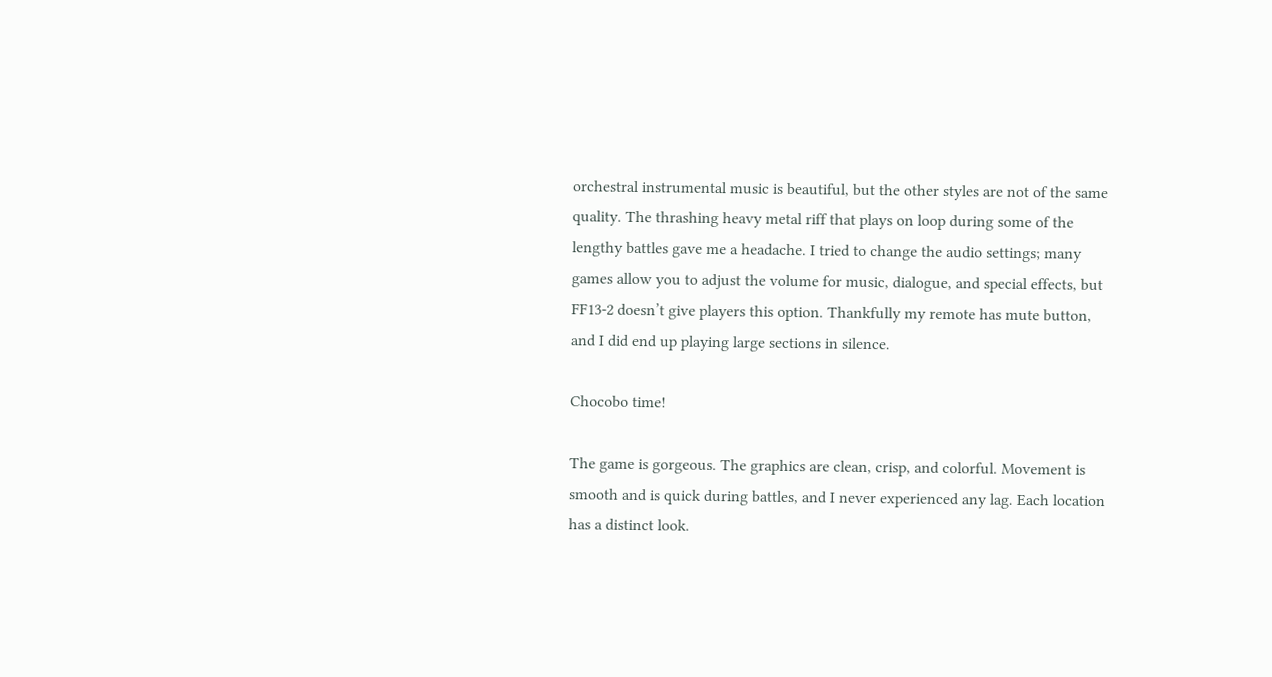orchestral instrumental music is beautiful, but the other styles are not of the same quality. The thrashing heavy metal riff that plays on loop during some of the lengthy battles gave me a headache. I tried to change the audio settings; many games allow you to adjust the volume for music, dialogue, and special effects, but FF13-2 doesn’t give players this option. Thankfully my remote has mute button, and I did end up playing large sections in silence.

Chocobo time!

The game is gorgeous. The graphics are clean, crisp, and colorful. Movement is smooth and is quick during battles, and I never experienced any lag. Each location has a distinct look.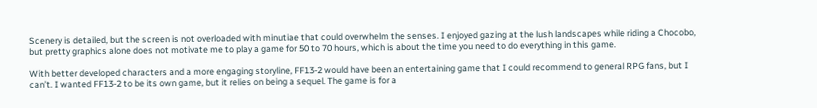Scenery is detailed, but the screen is not overloaded with minutiae that could overwhelm the senses. I enjoyed gazing at the lush landscapes while riding a Chocobo, but pretty graphics alone does not motivate me to play a game for 50 to 70 hours, which is about the time you need to do everything in this game.

With better developed characters and a more engaging storyline, FF13-2 would have been an entertaining game that I could recommend to general RPG fans, but I can’t. I wanted FF13-2 to be its own game, but it relies on being a sequel. The game is for a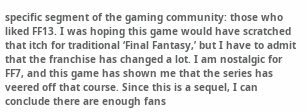specific segment of the gaming community: those who liked FF13. I was hoping this game would have scratched that itch for traditional ‘Final Fantasy,’ but I have to admit that the franchise has changed a lot. I am nostalgic for FF7, and this game has shown me that the series has veered off that course. Since this is a sequel, I can conclude there are enough fans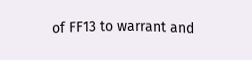of FF13 to warrant and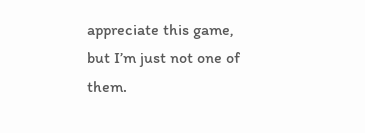appreciate this game, but I’m just not one of them.